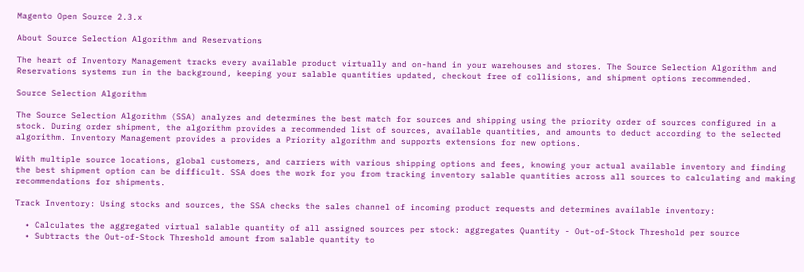Magento Open Source 2.3.x

About Source Selection Algorithm and Reservations

The heart of Inventory Management tracks every available product virtually and on-hand in your warehouses and stores. The Source Selection Algorithm and Reservations systems run in the background, keeping your salable quantities updated, checkout free of collisions, and shipment options recommended.

Source Selection Algorithm

The Source Selection Algorithm (SSA) analyzes and determines the best match for sources and shipping using the priority order of sources configured in a stock. During order shipment, the algorithm provides a recommended list of sources, available quantities, and amounts to deduct according to the selected algorithm. Inventory Management provides a provides a Priority algorithm and supports extensions for new options.

With multiple source locations, global customers, and carriers with various shipping options and fees, knowing your actual available inventory and finding the best shipment option can be difficult. SSA does the work for you from tracking inventory salable quantities across all sources to calculating and making recommendations for shipments.

Track Inventory: Using stocks and sources, the SSA checks the sales channel of incoming product requests and determines available inventory:

  • Calculates the aggregated virtual salable quantity of all assigned sources per stock: aggregates Quantity - Out-of-Stock Threshold per source
  • Subtracts the Out-of-Stock Threshold amount from salable quantity to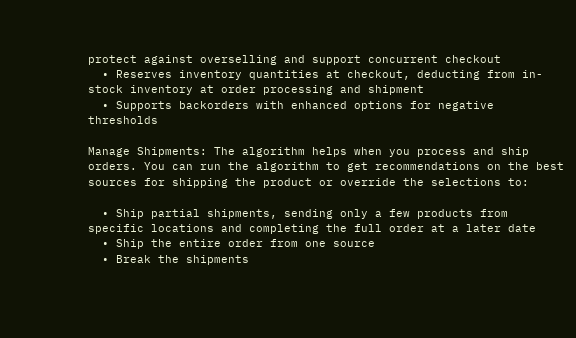protect against overselling and support concurrent checkout
  • Reserves inventory quantities at checkout, deducting from in-stock inventory at order processing and shipment
  • Supports backorders with enhanced options for negative thresholds

Manage Shipments: The algorithm helps when you process and ship orders. You can run the algorithm to get recommendations on the best sources for shipping the product or override the selections to:

  • Ship partial shipments, sending only a few products from specific locations and completing the full order at a later date
  • Ship the entire order from one source
  • Break the shipments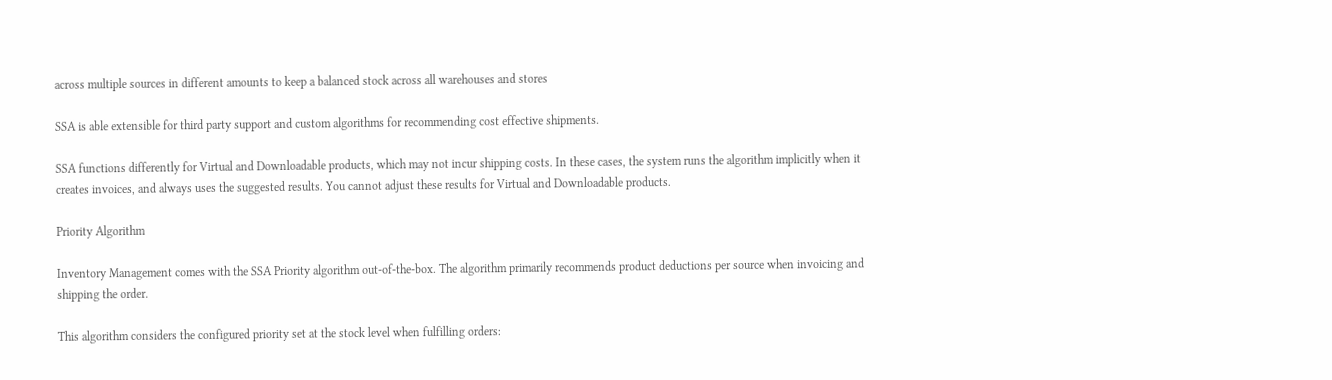across multiple sources in different amounts to keep a balanced stock across all warehouses and stores

SSA is able extensible for third party support and custom algorithms for recommending cost effective shipments.

SSA functions differently for Virtual and Downloadable products, which may not incur shipping costs. In these cases, the system runs the algorithm implicitly when it creates invoices, and always uses the suggested results. You cannot adjust these results for Virtual and Downloadable products.

Priority Algorithm

Inventory Management comes with the SSA Priority algorithm out-of-the-box. The algorithm primarily recommends product deductions per source when invoicing and shipping the order.

This algorithm considers the configured priority set at the stock level when fulfilling orders: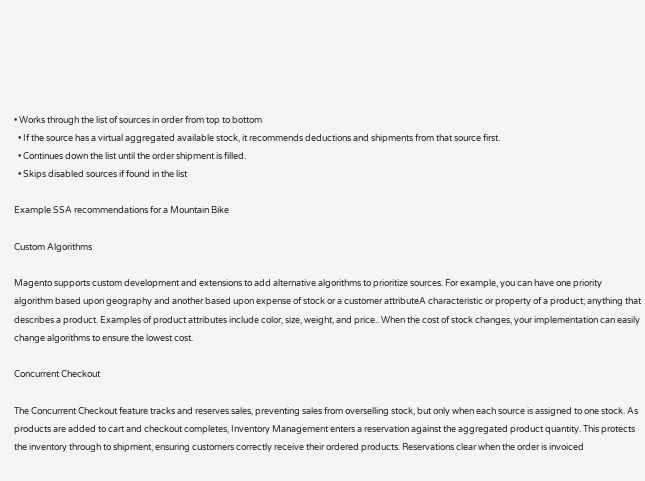• Works through the list of sources in order from top to bottom
  • If the source has a virtual aggregated available stock, it recommends deductions and shipments from that source first.
  • Continues down the list until the order shipment is filled.
  • Skips disabled sources if found in the list

Example SSA recommendations for a Mountain Bike

Custom Algorithms

Magento supports custom development and extensions to add alternative algorithms to prioritize sources. For example, you can have one priority algorithm based upon geography and another based upon expense of stock or a customer attributeA characteristic or property of a product; anything that describes a product. Examples of product attributes include color, size, weight, and price.. When the cost of stock changes, your implementation can easily change algorithms to ensure the lowest cost.

Concurrent Checkout

The Concurrent Checkout feature tracks and reserves sales, preventing sales from overselling stock, but only when each source is assigned to one stock. As products are added to cart and checkout completes, Inventory Management enters a reservation against the aggregated product quantity. This protects the inventory through to shipment, ensuring customers correctly receive their ordered products. Reservations clear when the order is invoiced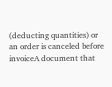(deducting quantities) or an order is canceled before invoiceA document that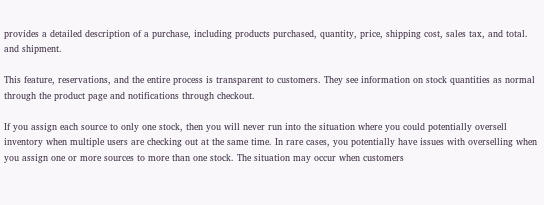provides a detailed description of a purchase, including products purchased, quantity, price, shipping cost, sales tax, and total. and shipment.

This feature, reservations, and the entire process is transparent to customers. They see information on stock quantities as normal through the product page and notifications through checkout.

If you assign each source to only one stock, then you will never run into the situation where you could potentially oversell inventory when multiple users are checking out at the same time. In rare cases, you potentially have issues with overselling when you assign one or more sources to more than one stock. The situation may occur when customers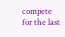compete for the last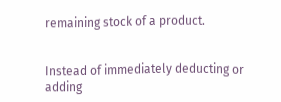remaining stock of a product.


Instead of immediately deducting or adding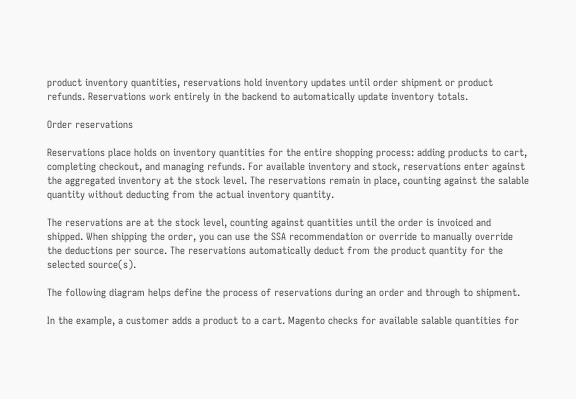product inventory quantities, reservations hold inventory updates until order shipment or product refunds. Reservations work entirely in the backend to automatically update inventory totals.

Order reservations

Reservations place holds on inventory quantities for the entire shopping process: adding products to cart, completing checkout, and managing refunds. For available inventory and stock, reservations enter against the aggregated inventory at the stock level. The reservations remain in place, counting against the salable quantity without deducting from the actual inventory quantity.

The reservations are at the stock level, counting against quantities until the order is invoiced and shipped. When shipping the order, you can use the SSA recommendation or override to manually override the deductions per source. The reservations automatically deduct from the product quantity for the selected source(s).

The following diagram helps define the process of reservations during an order and through to shipment.

In the example, a customer adds a product to a cart. Magento checks for available salable quantities for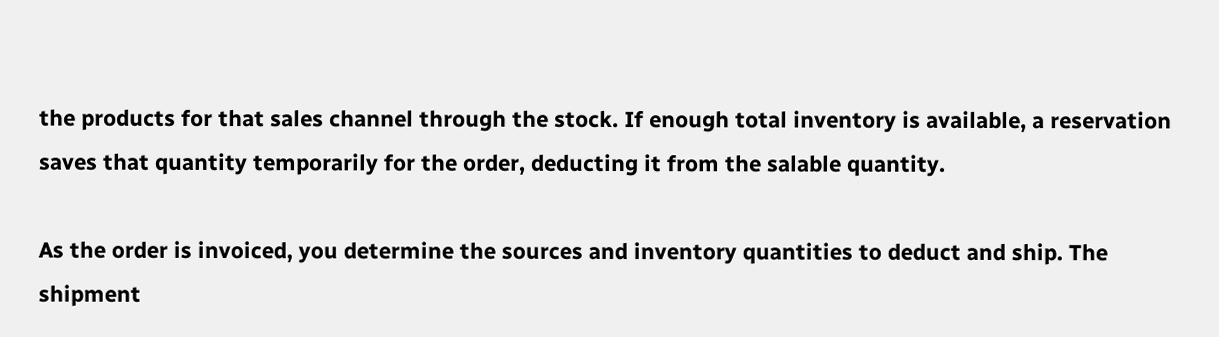the products for that sales channel through the stock. If enough total inventory is available, a reservation saves that quantity temporarily for the order, deducting it from the salable quantity.

As the order is invoiced, you determine the sources and inventory quantities to deduct and ship. The shipment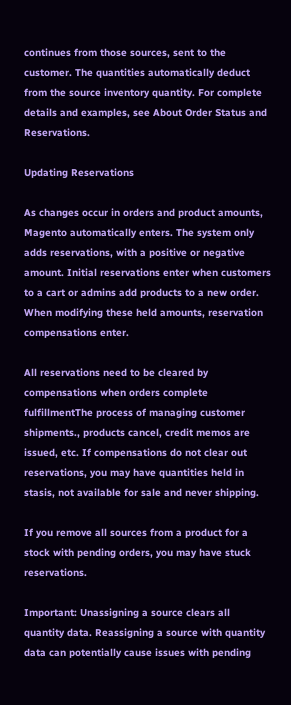continues from those sources, sent to the customer. The quantities automatically deduct from the source inventory quantity. For complete details and examples, see About Order Status and Reservations.

Updating Reservations

As changes occur in orders and product amounts, Magento automatically enters. The system only adds reservations, with a positive or negative amount. Initial reservations enter when customers to a cart or admins add products to a new order. When modifying these held amounts, reservation compensations enter.

All reservations need to be cleared by compensations when orders complete fulfillmentThe process of managing customer shipments., products cancel, credit memos are issued, etc. If compensations do not clear out reservations, you may have quantities held in stasis, not available for sale and never shipping.

If you remove all sources from a product for a stock with pending orders, you may have stuck reservations.

Important: Unassigning a source clears all quantity data. Reassigning a source with quantity data can potentially cause issues with pending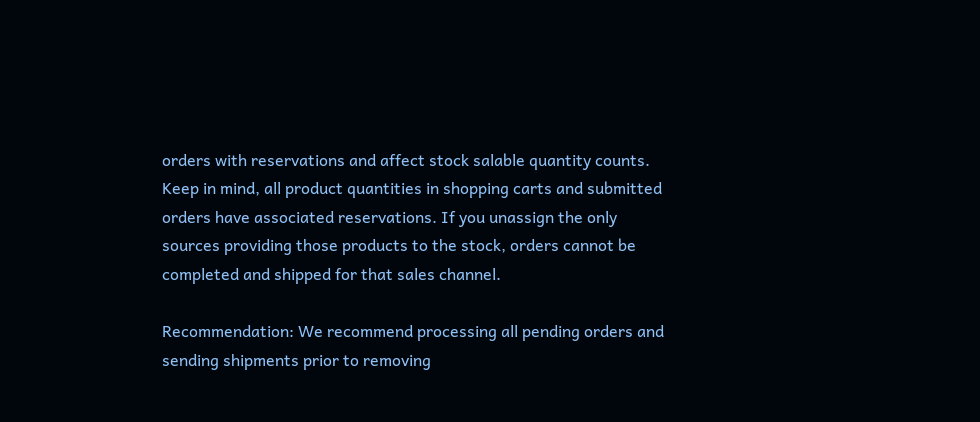orders with reservations and affect stock salable quantity counts. Keep in mind, all product quantities in shopping carts and submitted orders have associated reservations. If you unassign the only sources providing those products to the stock, orders cannot be completed and shipped for that sales channel.

Recommendation: We recommend processing all pending orders and sending shipments prior to removing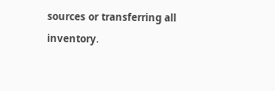sources or transferring all inventory.